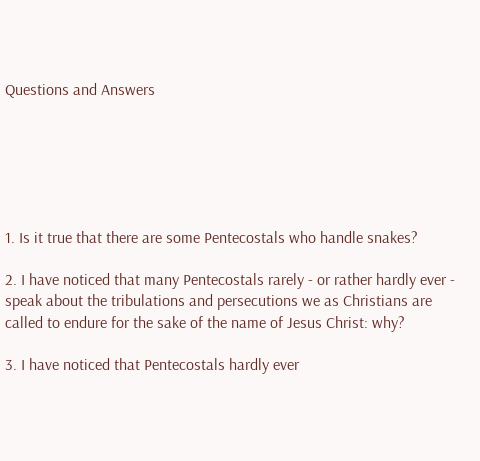Questions and Answers






1. Is it true that there are some Pentecostals who handle snakes?

2. I have noticed that many Pentecostals rarely - or rather hardly ever - speak about the tribulations and persecutions we as Christians are called to endure for the sake of the name of Jesus Christ: why?

3. I have noticed that Pentecostals hardly ever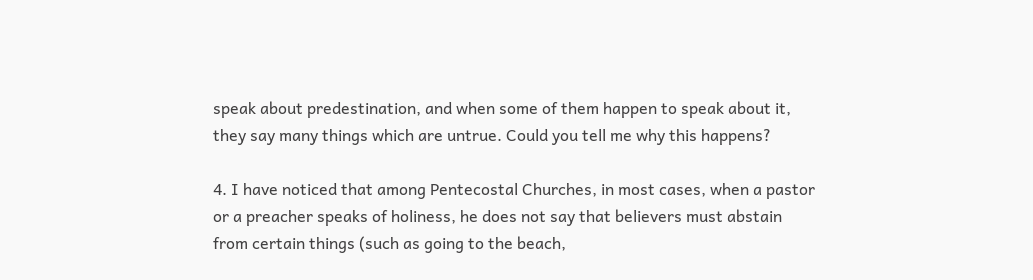speak about predestination, and when some of them happen to speak about it, they say many things which are untrue. Could you tell me why this happens?

4. I have noticed that among Pentecostal Churches, in most cases, when a pastor or a preacher speaks of holiness, he does not say that believers must abstain from certain things (such as going to the beach,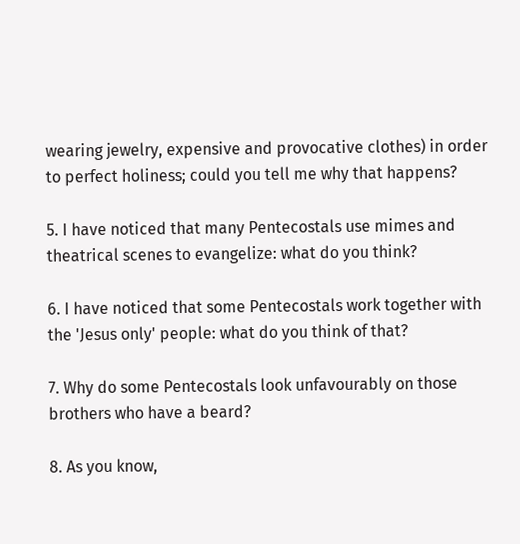wearing jewelry, expensive and provocative clothes) in order to perfect holiness; could you tell me why that happens?

5. I have noticed that many Pentecostals use mimes and theatrical scenes to evangelize: what do you think?

6. I have noticed that some Pentecostals work together with the 'Jesus only' people: what do you think of that?

7. Why do some Pentecostals look unfavourably on those brothers who have a beard?

8. As you know,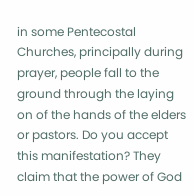in some Pentecostal Churches, principally during prayer, people fall to the ground through the laying on of the hands of the elders or pastors. Do you accept this manifestation? They claim that the power of God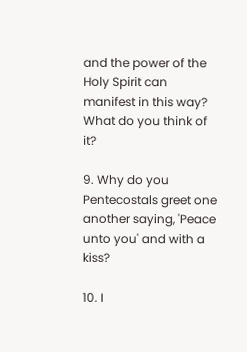and the power of the Holy Spirit can manifest in this way? What do you think of it?

9. Why do you Pentecostals greet one another saying, 'Peace unto you' and with a kiss?

10. I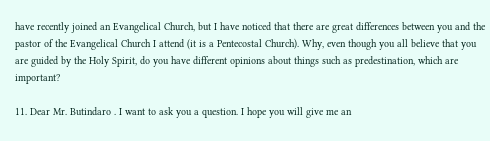have recently joined an Evangelical Church, but I have noticed that there are great differences between you and the pastor of the Evangelical Church I attend (it is a Pentecostal Church). Why, even though you all believe that you are guided by the Holy Spirit, do you have different opinions about things such as predestination, which are important?

11. Dear Mr. Butindaro . I want to ask you a question. I hope you will give me an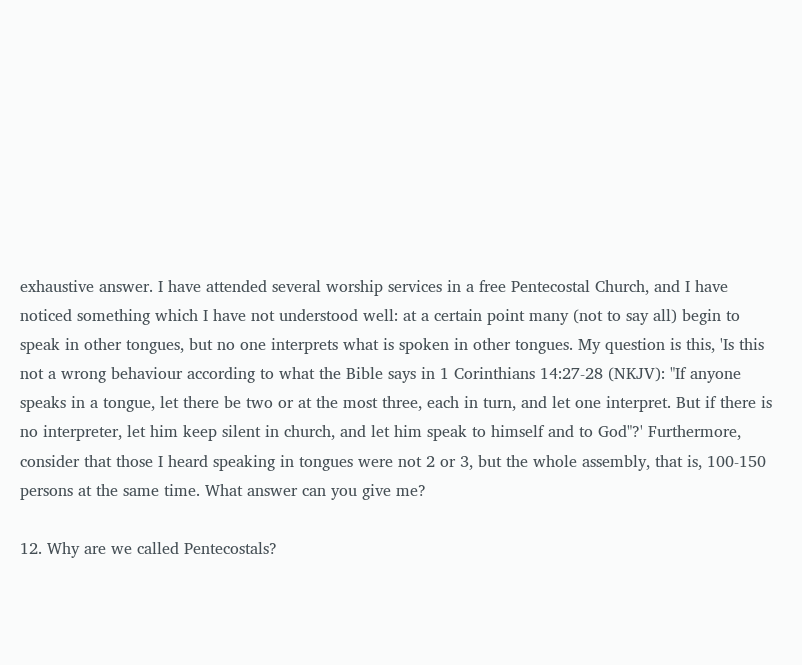exhaustive answer. I have attended several worship services in a free Pentecostal Church, and I have noticed something which I have not understood well: at a certain point many (not to say all) begin to speak in other tongues, but no one interprets what is spoken in other tongues. My question is this, 'Is this not a wrong behaviour according to what the Bible says in 1 Corinthians 14:27-28 (NKJV): "If anyone speaks in a tongue, let there be two or at the most three, each in turn, and let one interpret. But if there is no interpreter, let him keep silent in church, and let him speak to himself and to God"?' Furthermore, consider that those I heard speaking in tongues were not 2 or 3, but the whole assembly, that is, 100-150 persons at the same time. What answer can you give me?

12. Why are we called Pentecostals?